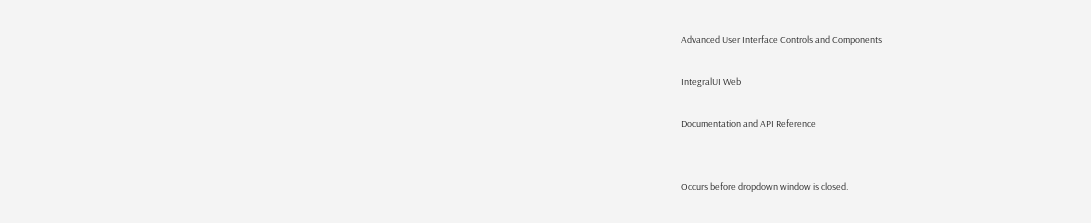Advanced User Interface Controls and Components

IntegralUI Web

Documentation and API Reference


Occurs before dropdown window is closed.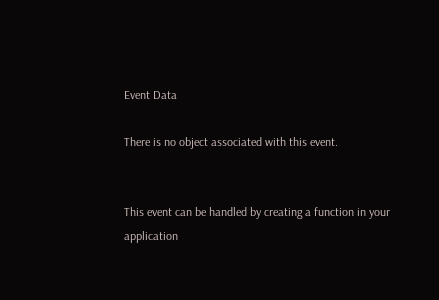Event Data

There is no object associated with this event.


This event can be handled by creating a function in your application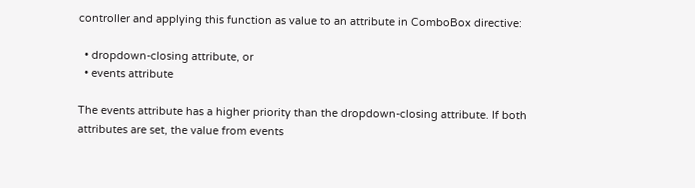controller and applying this function as value to an attribute in ComboBox directive:

  • dropdown-closing attribute, or
  • events attribute

The events attribute has a higher priority than the dropdown-closing attribute. If both attributes are set, the value from events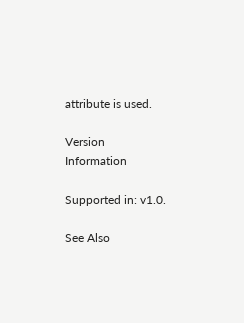attribute is used.

Version Information

Supported in: v1.0.

See Also